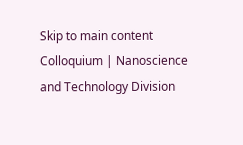Skip to main content
Colloquium | Nanoscience and Technology Division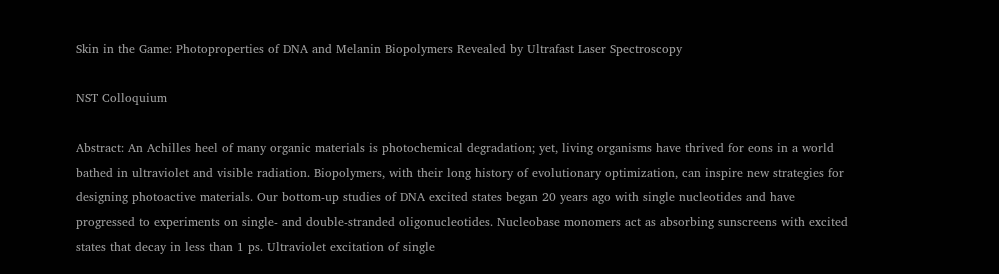Skin in the Game: Photoproperties of DNA and Melanin Biopolymers Revealed by Ultrafast Laser Spectroscopy

NST Colloquium

Abstract: An Achilles heel of many organic materials is photochemical degradation; yet, living organisms have thrived for eons in a world bathed in ultraviolet and visible radiation. Biopolymers, with their long history of evolutionary optimization, can inspire new strategies for designing photoactive materials. Our bottom-up studies of DNA excited states began 20 years ago with single nucleotides and have progressed to experiments on single- and double-stranded oligonucleotides. Nucleobase monomers act as absorbing sunscreens with excited states that decay in less than 1 ps. Ultraviolet excitation of single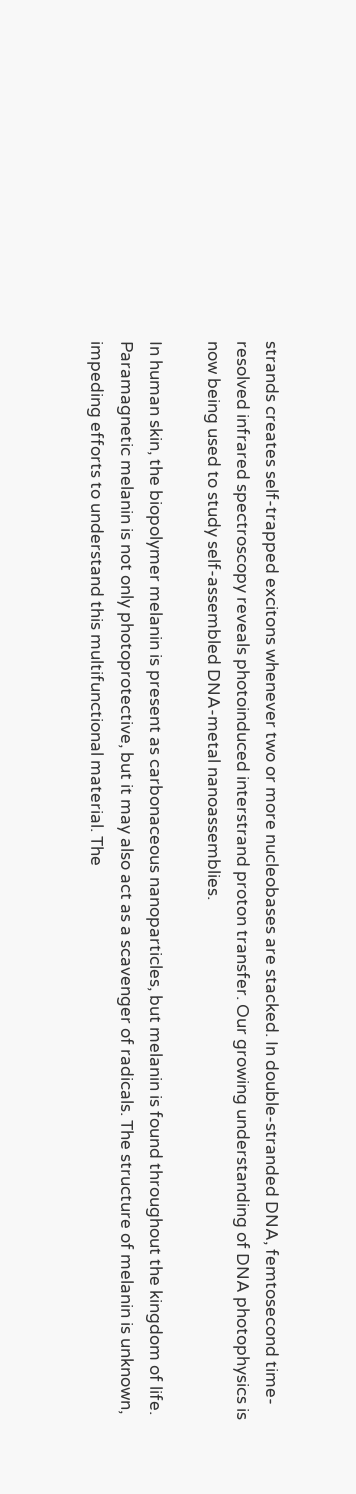strands creates self-trapped excitons whenever two or more nucleobases are stacked. In double-stranded DNA, femtosecond time-resolved infrared spectroscopy reveals photoinduced interstrand proton transfer. Our growing understanding of DNA photophysics is now being used to study self-assembled DNA-metal nanoassemblies.

In human skin, the biopolymer melanin is present as carbonaceous nanoparticles, but melanin is found throughout the kingdom of life. Paramagnetic melanin is not only photoprotective, but it may also act as a scavenger of radicals. The structure of melanin is unknown, impeding efforts to understand this multifunctional material. The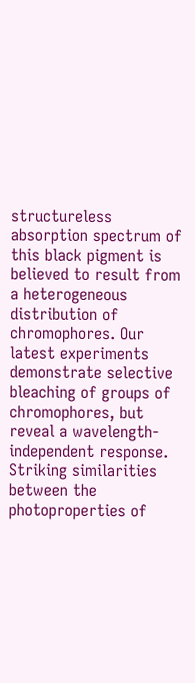structureless absorption spectrum of this black pigment is believed to result from a heterogeneous distribution of chromophores. Our latest experiments demonstrate selective bleaching of groups of chromophores, but reveal a wavelength-independent response. Striking similarities between the photoproperties of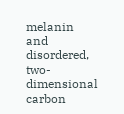melanin and disordered, two-dimensional carbon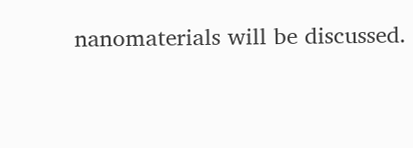nanomaterials will be discussed.